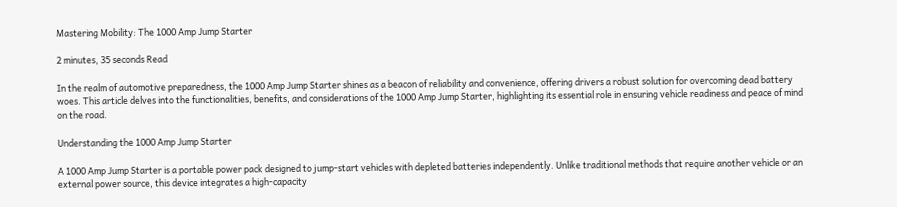Mastering Mobility: The 1000 Amp Jump Starter

2 minutes, 35 seconds Read

In the realm of automotive preparedness, the 1000 Amp Jump Starter shines as a beacon of reliability and convenience, offering drivers a robust solution for overcoming dead battery woes. This article delves into the functionalities, benefits, and considerations of the 1000 Amp Jump Starter, highlighting its essential role in ensuring vehicle readiness and peace of mind on the road.

Understanding the 1000 Amp Jump Starter

A 1000 Amp Jump Starter is a portable power pack designed to jump-start vehicles with depleted batteries independently. Unlike traditional methods that require another vehicle or an external power source, this device integrates a high-capacity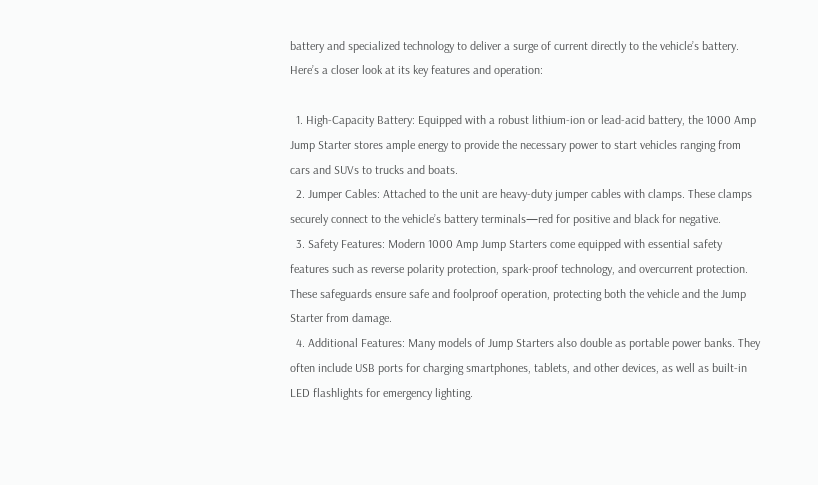battery and specialized technology to deliver a surge of current directly to the vehicle’s battery. Here’s a closer look at its key features and operation:

  1. High-Capacity Battery: Equipped with a robust lithium-ion or lead-acid battery, the 1000 Amp Jump Starter stores ample energy to provide the necessary power to start vehicles ranging from cars and SUVs to trucks and boats.
  2. Jumper Cables: Attached to the unit are heavy-duty jumper cables with clamps. These clamps securely connect to the vehicle’s battery terminals—red for positive and black for negative.
  3. Safety Features: Modern 1000 Amp Jump Starters come equipped with essential safety features such as reverse polarity protection, spark-proof technology, and overcurrent protection. These safeguards ensure safe and foolproof operation, protecting both the vehicle and the Jump Starter from damage.
  4. Additional Features: Many models of Jump Starters also double as portable power banks. They often include USB ports for charging smartphones, tablets, and other devices, as well as built-in LED flashlights for emergency lighting.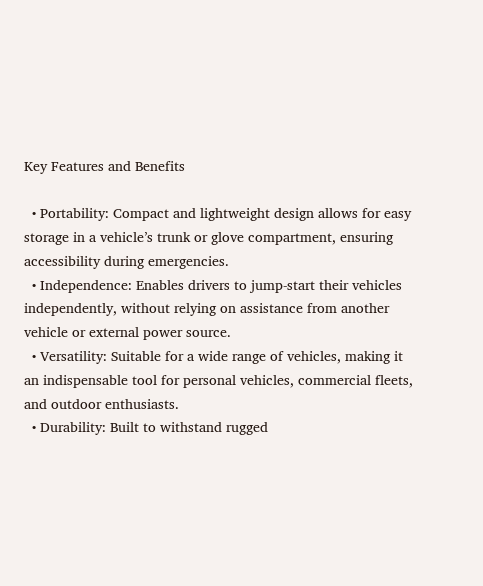Key Features and Benefits

  • Portability: Compact and lightweight design allows for easy storage in a vehicle’s trunk or glove compartment, ensuring accessibility during emergencies.
  • Independence: Enables drivers to jump-start their vehicles independently, without relying on assistance from another vehicle or external power source.
  • Versatility: Suitable for a wide range of vehicles, making it an indispensable tool for personal vehicles, commercial fleets, and outdoor enthusiasts.
  • Durability: Built to withstand rugged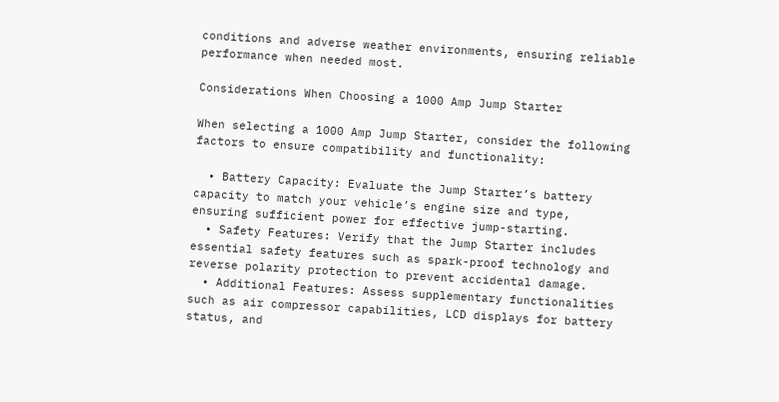conditions and adverse weather environments, ensuring reliable performance when needed most.

Considerations When Choosing a 1000 Amp Jump Starter

When selecting a 1000 Amp Jump Starter, consider the following factors to ensure compatibility and functionality:

  • Battery Capacity: Evaluate the Jump Starter’s battery capacity to match your vehicle’s engine size and type, ensuring sufficient power for effective jump-starting.
  • Safety Features: Verify that the Jump Starter includes essential safety features such as spark-proof technology and reverse polarity protection to prevent accidental damage.
  • Additional Features: Assess supplementary functionalities such as air compressor capabilities, LCD displays for battery status, and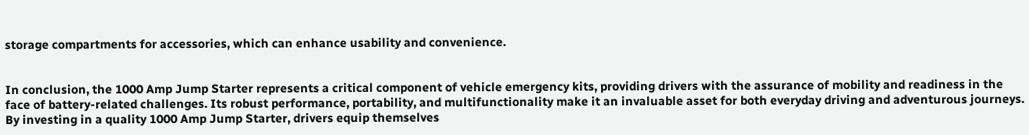storage compartments for accessories, which can enhance usability and convenience.


In conclusion, the 1000 Amp Jump Starter represents a critical component of vehicle emergency kits, providing drivers with the assurance of mobility and readiness in the face of battery-related challenges. Its robust performance, portability, and multifunctionality make it an invaluable asset for both everyday driving and adventurous journeys. By investing in a quality 1000 Amp Jump Starter, drivers equip themselves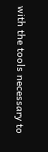with the tools necessary to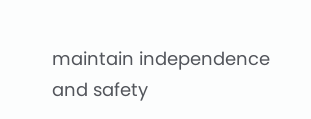maintain independence and safety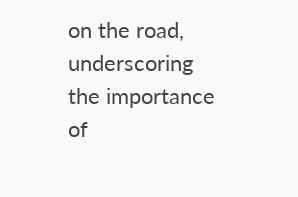on the road, underscoring the importance of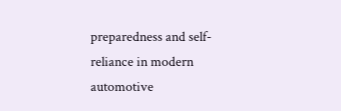preparedness and self-reliance in modern automotive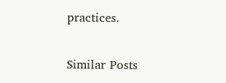practices.

Similar Posts